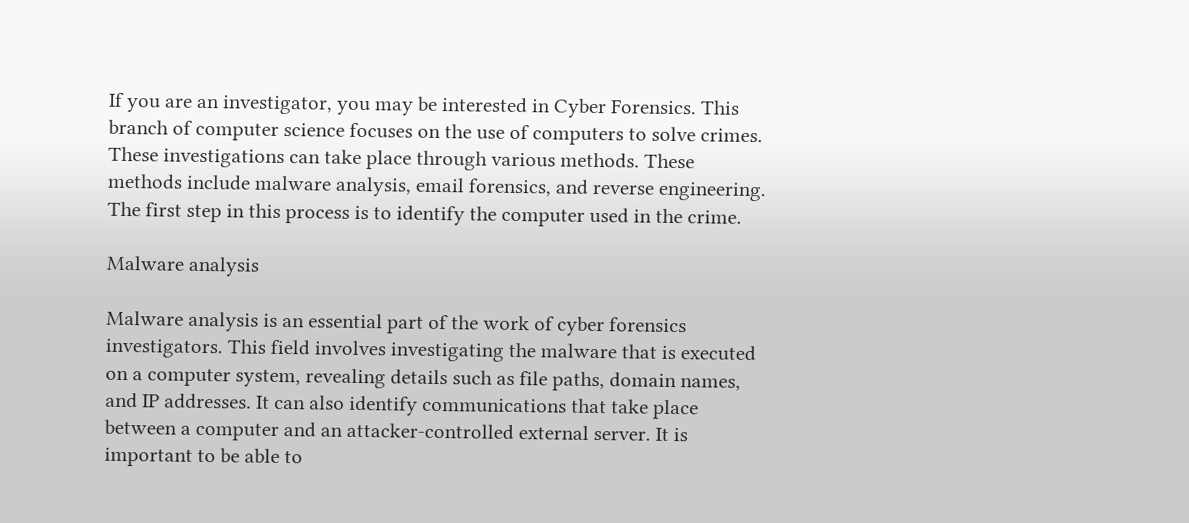If you are an investigator, you may be interested in Cyber Forensics. This branch of computer science focuses on the use of computers to solve crimes. These investigations can take place through various methods. These methods include malware analysis, email forensics, and reverse engineering. The first step in this process is to identify the computer used in the crime.

Malware analysis

Malware analysis is an essential part of the work of cyber forensics investigators. This field involves investigating the malware that is executed on a computer system, revealing details such as file paths, domain names, and IP addresses. It can also identify communications that take place between a computer and an attacker-controlled external server. It is important to be able to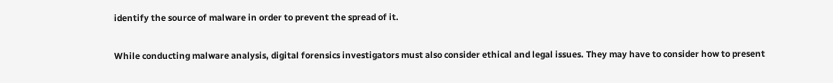identify the source of malware in order to prevent the spread of it.

While conducting malware analysis, digital forensics investigators must also consider ethical and legal issues. They may have to consider how to present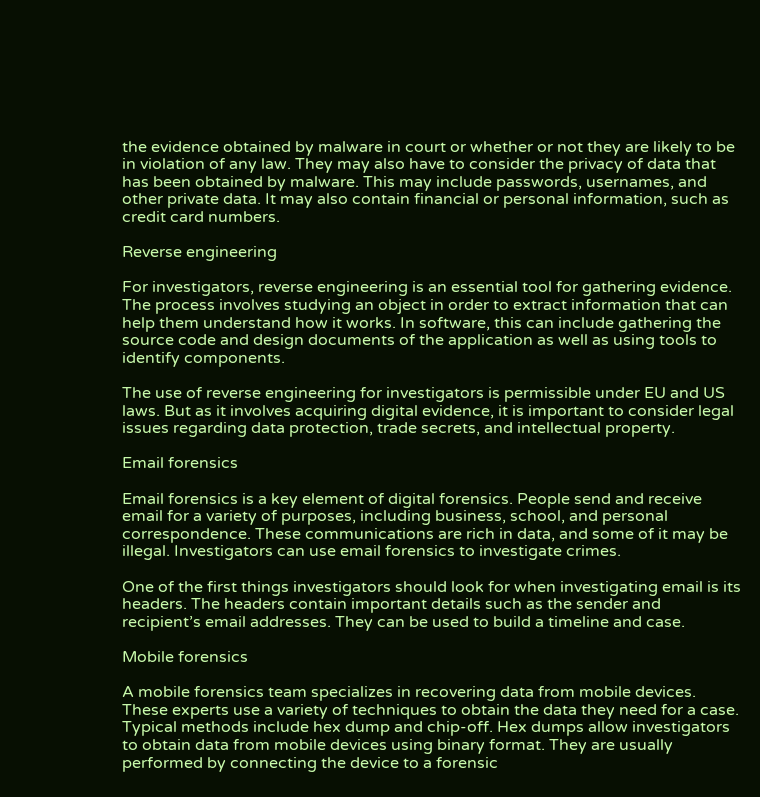the evidence obtained by malware in court or whether or not they are likely to be in violation of any law. They may also have to consider the privacy of data that has been obtained by malware. This may include passwords, usernames, and other private data. It may also contain financial or personal information, such as credit card numbers.

Reverse engineering

For investigators, reverse engineering is an essential tool for gathering evidence. The process involves studying an object in order to extract information that can help them understand how it works. In software, this can include gathering the source code and design documents of the application as well as using tools to identify components.

The use of reverse engineering for investigators is permissible under EU and US laws. But as it involves acquiring digital evidence, it is important to consider legal issues regarding data protection, trade secrets, and intellectual property.

Email forensics

Email forensics is a key element of digital forensics. People send and receive email for a variety of purposes, including business, school, and personal correspondence. These communications are rich in data, and some of it may be illegal. Investigators can use email forensics to investigate crimes.

One of the first things investigators should look for when investigating email is its headers. The headers contain important details such as the sender and recipient’s email addresses. They can be used to build a timeline and case.

Mobile forensics

A mobile forensics team specializes in recovering data from mobile devices. These experts use a variety of techniques to obtain the data they need for a case. Typical methods include hex dump and chip-off. Hex dumps allow investigators to obtain data from mobile devices using binary format. They are usually performed by connecting the device to a forensic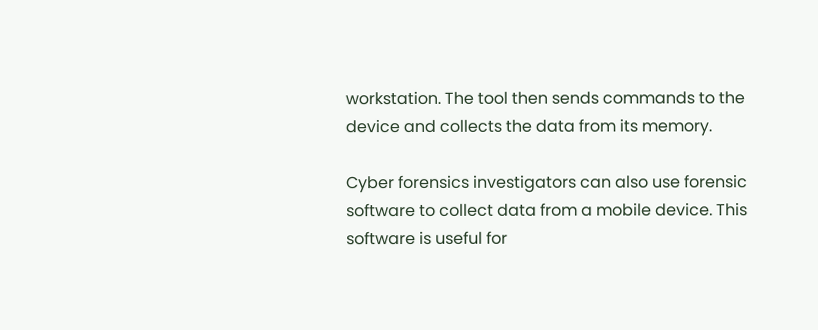workstation. The tool then sends commands to the device and collects the data from its memory.

Cyber forensics investigators can also use forensic software to collect data from a mobile device. This software is useful for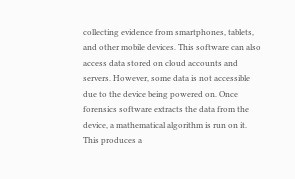collecting evidence from smartphones, tablets, and other mobile devices. This software can also access data stored on cloud accounts and servers. However, some data is not accessible due to the device being powered on. Once forensics software extracts the data from the device, a mathematical algorithm is run on it. This produces a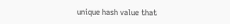unique hash value that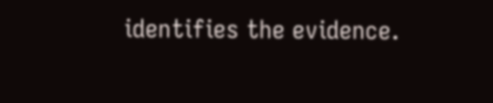identifies the evidence.